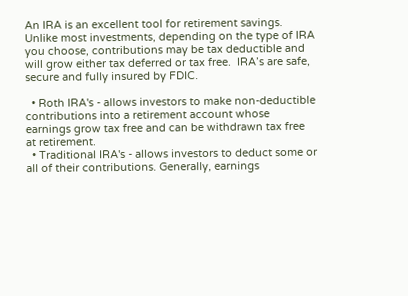An IRA is an excellent tool for retirement savings. Unlike most investments, depending on the type of IRA you choose, contributions may be tax deductible and will grow either tax deferred or tax free.  IRA’s are safe, secure and fully insured by FDIC.

  • Roth IRA's - allows investors to make non-deductible contributions into a retirement account whose earnings grow tax free and can be withdrawn tax free at retirement.
  • Traditional IRA's - allows investors to deduct some or all of their contributions. Generally, earnings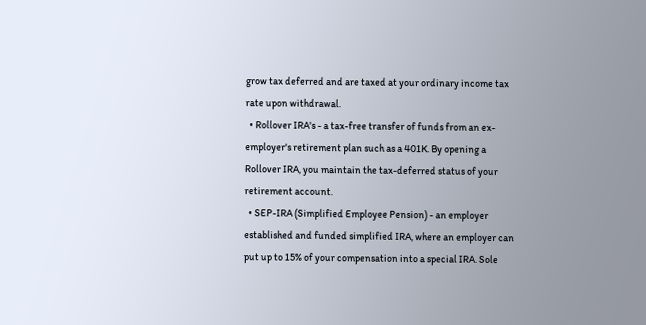grow tax deferred and are taxed at your ordinary income tax rate upon withdrawal.
  • Rollover IRA's - a tax-free transfer of funds from an ex-employer's retirement plan such as a 401K. By opening a Rollover IRA, you maintain the tax-deferred status of your retirement account.
  • SEP-IRA (Simplified Employee Pension) - an employer established and funded simplified IRA, where an employer can put up to 15% of your compensation into a special IRA. Sole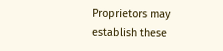Proprietors may establish these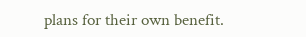plans for their own benefit.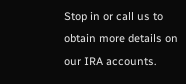Stop in or call us to obtain more details on our IRA accounts.